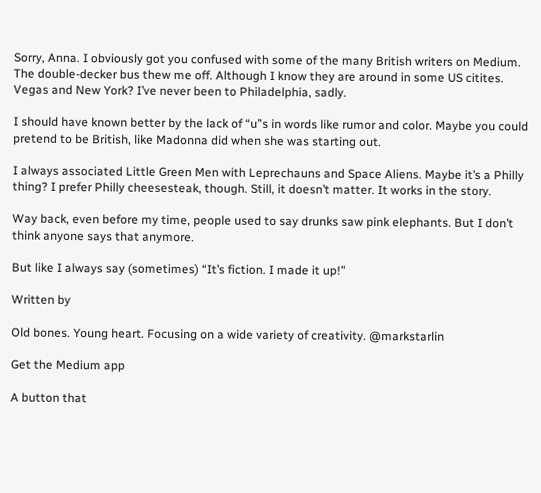Sorry, Anna. I obviously got you confused with some of the many British writers on Medium. The double-decker bus thew me off. Although I know they are around in some US citites. Vegas and New York? I’ve never been to Philadelphia, sadly.

I should have known better by the lack of “u”s in words like rumor and color. Maybe you could pretend to be British, like Madonna did when she was starting out.

I always associated Little Green Men with Leprechauns and Space Aliens. Maybe it’s a Philly thing? I prefer Philly cheesesteak, though. Still, it doesn’t matter. It works in the story.

Way back, even before my time, people used to say drunks saw pink elephants. But I don’t think anyone says that anymore.

But like I always say (sometimes) “It’s fiction. I made it up!”

Written by

Old bones. Young heart. Focusing on a wide variety of creativity. @markstarlin

Get the Medium app

A button that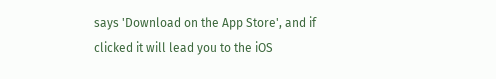says 'Download on the App Store', and if clicked it will lead you to the iOS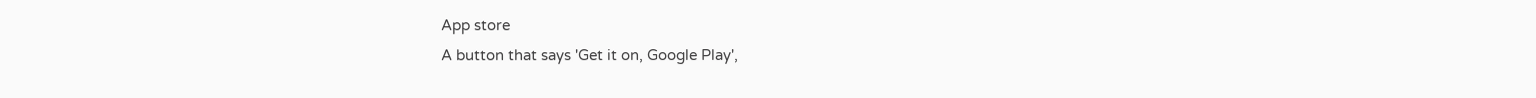App store
A button that says 'Get it on, Google Play',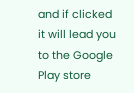and if clicked it will lead you to the Google Play store